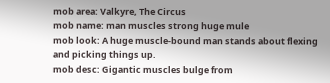mob area: Valkyre, The Circus
mob name: man muscles strong huge mule
mob look: A huge muscle-bound man stands about flexing and picking things up.
mob desc: Gigantic muscles bulge from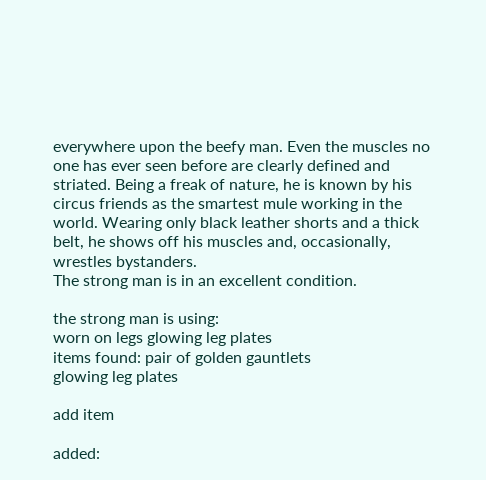everywhere upon the beefy man. Even the muscles no one has ever seen before are clearly defined and striated. Being a freak of nature, he is known by his circus friends as the smartest mule working in the world. Wearing only black leather shorts and a thick belt, he shows off his muscles and, occasionally, wrestles bystanders.
The strong man is in an excellent condition.

the strong man is using:
worn on legs glowing leg plates
items found: pair of golden gauntlets
glowing leg plates

add item

added: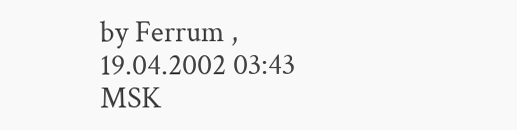by Ferrum , 19.04.2002 03:43 MSK